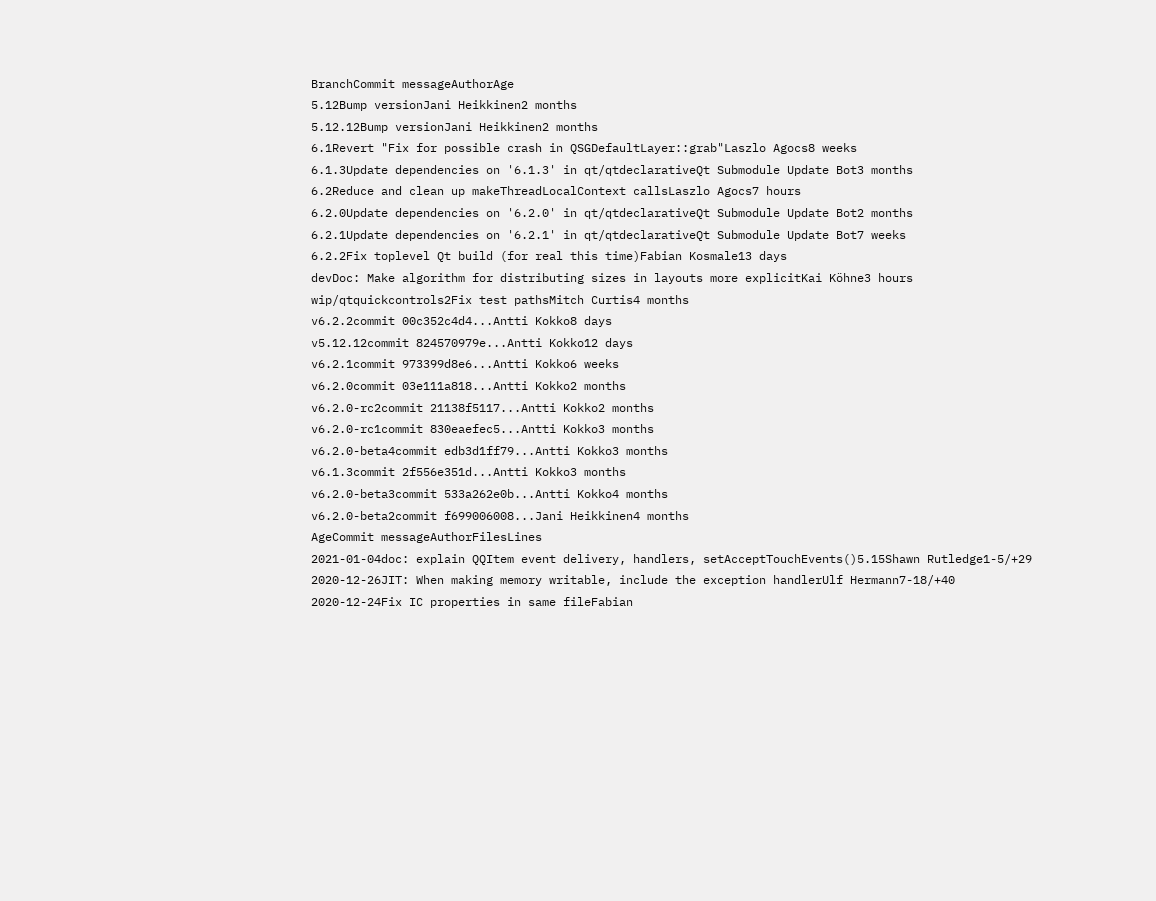BranchCommit messageAuthorAge
5.12Bump versionJani Heikkinen2 months
5.12.12Bump versionJani Heikkinen2 months
6.1Revert "Fix for possible crash in QSGDefaultLayer::grab"Laszlo Agocs8 weeks
6.1.3Update dependencies on '6.1.3' in qt/qtdeclarativeQt Submodule Update Bot3 months
6.2Reduce and clean up makeThreadLocalContext callsLaszlo Agocs7 hours
6.2.0Update dependencies on '6.2.0' in qt/qtdeclarativeQt Submodule Update Bot2 months
6.2.1Update dependencies on '6.2.1' in qt/qtdeclarativeQt Submodule Update Bot7 weeks
6.2.2Fix toplevel Qt build (for real this time)Fabian Kosmale13 days
devDoc: Make algorithm for distributing sizes in layouts more explicitKai Köhne3 hours
wip/qtquickcontrols2Fix test pathsMitch Curtis4 months
v6.2.2commit 00c352c4d4...Antti Kokko8 days
v5.12.12commit 824570979e...Antti Kokko12 days
v6.2.1commit 973399d8e6...Antti Kokko6 weeks
v6.2.0commit 03e111a818...Antti Kokko2 months
v6.2.0-rc2commit 21138f5117...Antti Kokko2 months
v6.2.0-rc1commit 830eaefec5...Antti Kokko3 months
v6.2.0-beta4commit edb3d1ff79...Antti Kokko3 months
v6.1.3commit 2f556e351d...Antti Kokko3 months
v6.2.0-beta3commit 533a262e0b...Antti Kokko4 months
v6.2.0-beta2commit f699006008...Jani Heikkinen4 months
AgeCommit messageAuthorFilesLines
2021-01-04doc: explain QQItem event delivery, handlers, setAcceptTouchEvents()5.15Shawn Rutledge1-5/+29
2020-12-26JIT: When making memory writable, include the exception handlerUlf Hermann7-18/+40
2020-12-24Fix IC properties in same fileFabian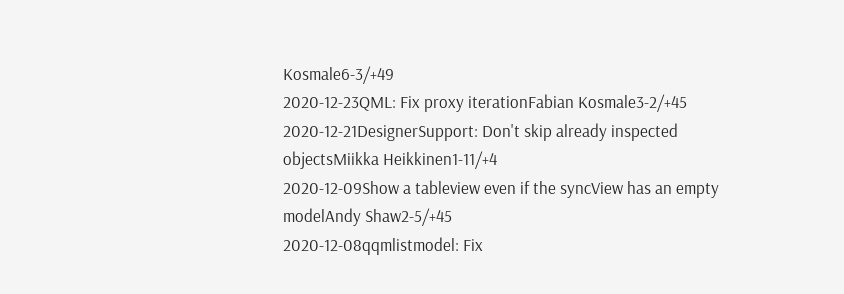Kosmale6-3/+49
2020-12-23QML: Fix proxy iterationFabian Kosmale3-2/+45
2020-12-21DesignerSupport: Don't skip already inspected objectsMiikka Heikkinen1-11/+4
2020-12-09Show a tableview even if the syncView has an empty modelAndy Shaw2-5/+45
2020-12-08qqmlistmodel: Fix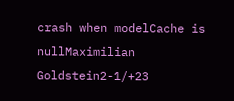crash when modelCache is nullMaximilian Goldstein2-1/+23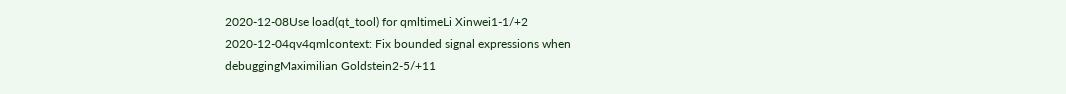2020-12-08Use load(qt_tool) for qmltimeLi Xinwei1-1/+2
2020-12-04qv4qmlcontext: Fix bounded signal expressions when debuggingMaximilian Goldstein2-5/+11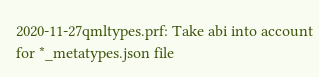2020-11-27qmltypes.prf: Take abi into account for *_metatypes.json file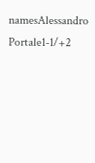namesAlessandro Portale1-1/+2